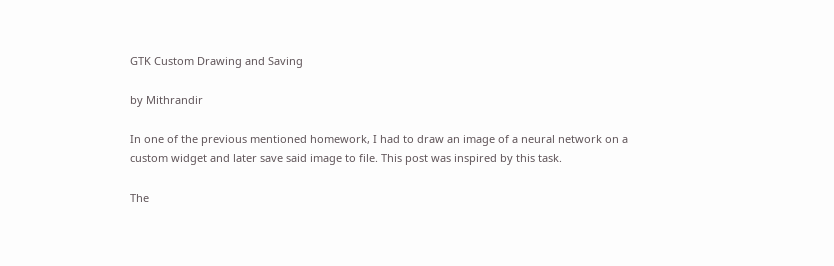GTK Custom Drawing and Saving

by Mithrandir

In one of the previous mentioned homework, I had to draw an image of a neural network on a custom widget and later save said image to file. This post was inspired by this task.

The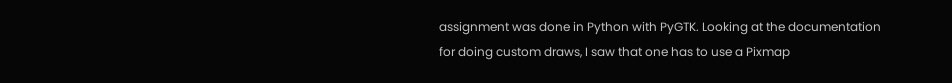assignment was done in Python with PyGTK. Looking at the documentation for doing custom draws, I saw that one has to use a Pixmap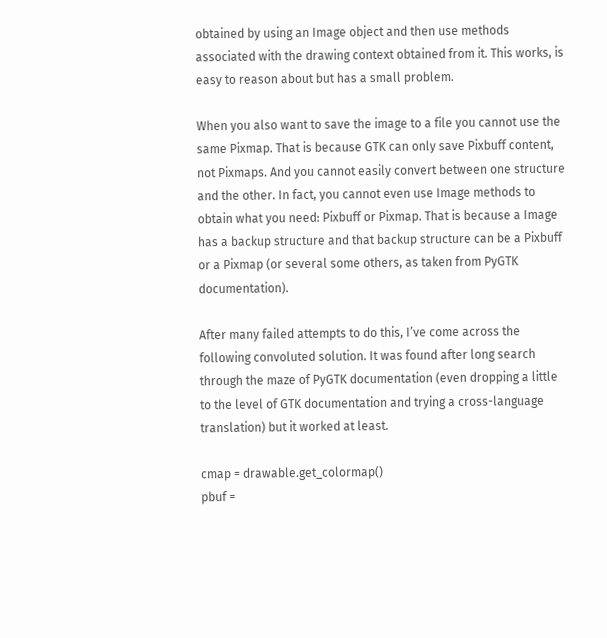obtained by using an Image object and then use methods associated with the drawing context obtained from it. This works, is easy to reason about but has a small problem.

When you also want to save the image to a file you cannot use the same Pixmap. That is because GTK can only save Pixbuff content, not Pixmaps. And you cannot easily convert between one structure and the other. In fact, you cannot even use Image methods to obtain what you need: Pixbuff or Pixmap. That is because a Image has a backup structure and that backup structure can be a Pixbuff or a Pixmap (or several some others, as taken from PyGTK documentation).

After many failed attempts to do this, I’ve come across the following convoluted solution. It was found after long search through the maze of PyGTK documentation (even dropping a little to the level of GTK documentation and trying a cross-language translation) but it worked at least.

cmap = drawable.get_colormap()
pbuf =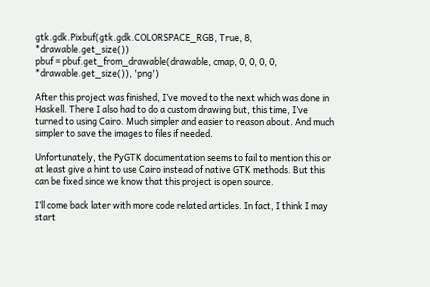gtk.gdk.Pixbuf(gtk.gdk.COLORSPACE_RGB, True, 8, *drawable.get_size())
pbuf = pbuf.get_from_drawable(drawable, cmap, 0, 0, 0, 0, *drawable.get_size()), 'png')

After this project was finished, I’ve moved to the next which was done in Haskell. There I also had to do a custom drawing but, this time, I’ve turned to using Cairo. Much simpler and easier to reason about. And much simpler to save the images to files if needed.

Unfortunately, the PyGTK documentation seems to fail to mention this or at least give a hint to use Cairo instead of native GTK methods. But this can be fixed since we know that this project is open source.

I’ll come back later with more code related articles. In fact, I think I may start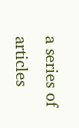a series of articles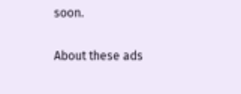soon.

About these ads